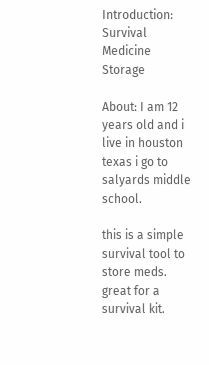Introduction: Survival Medicine Storage

About: I am 12 years old and i live in houston texas i go to salyards middle school.

this is a simple survival tool to store meds. great for a survival kit.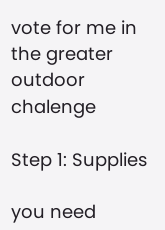vote for me in the greater outdoor chalenge

Step 1: Supplies

you need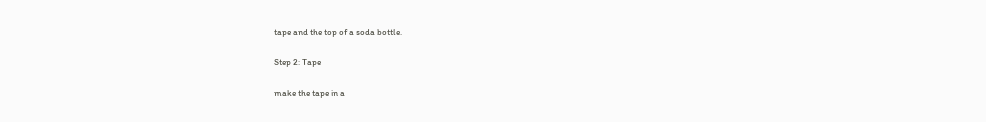tape and the top of a soda bottle.

Step 2: Tape

make the tape in a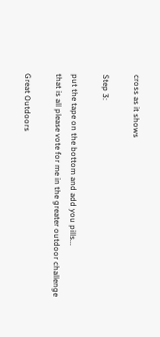cross as it shows

Step 3:

put the tape on the bottom and add you pills...
that is all please vote for me in the greater outdoor challenge

Great Outdoors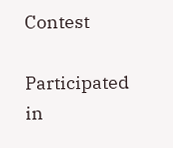Contest

Participated in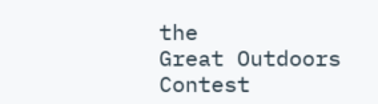the
Great Outdoors Contest